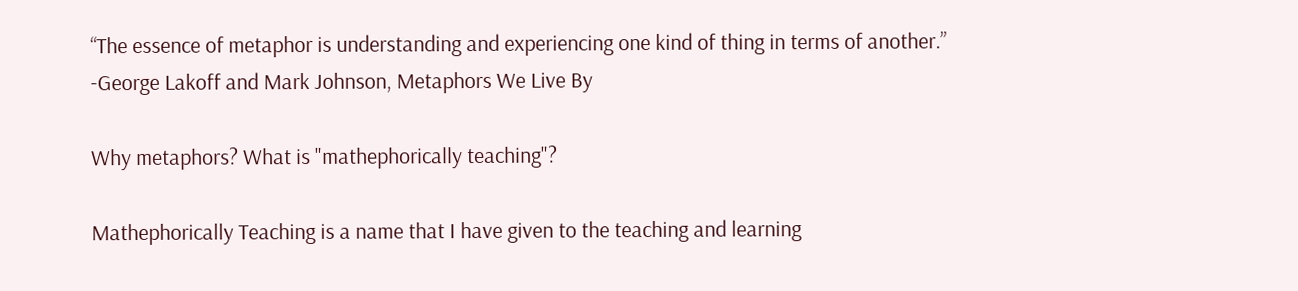“The essence of metaphor is understanding and experiencing one kind of thing in terms of another.”
-George Lakoff and Mark Johnson, Metaphors We Live By

Why metaphors? What is "mathephorically teaching"?

Mathephorically Teaching is a name that I have given to the teaching and learning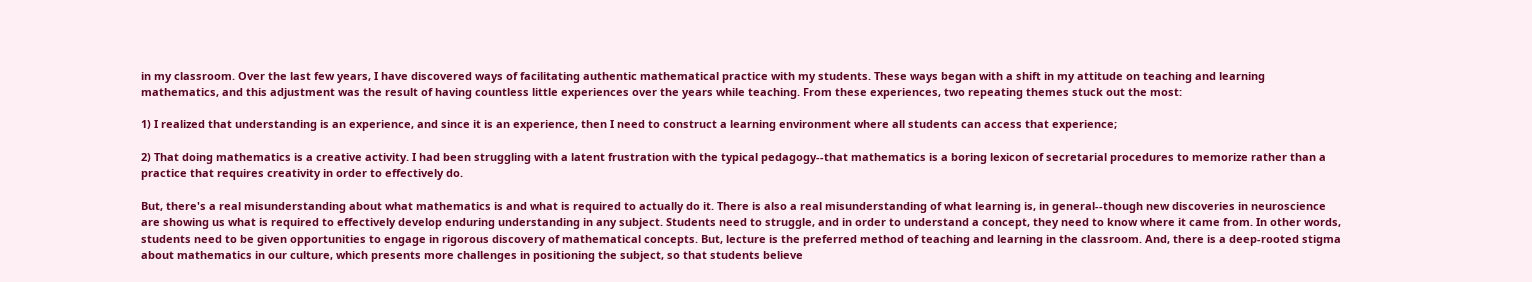in my classroom. Over the last few years, I have discovered ways of facilitating authentic mathematical practice with my students. These ways began with a shift in my attitude on teaching and learning mathematics, and this adjustment was the result of having countless little experiences over the years while teaching. From these experiences, two repeating themes stuck out the most:

1) I realized that understanding is an experience, and since it is an experience, then I need to construct a learning environment where all students can access that experience;

2) That doing mathematics is a creative activity. I had been struggling with a latent frustration with the typical pedagogy--that mathematics is a boring lexicon of secretarial procedures to memorize rather than a practice that requires creativity in order to effectively do.

But, there's a real misunderstanding about what mathematics is and what is required to actually do it. There is also a real misunderstanding of what learning is, in general--though new discoveries in neuroscience are showing us what is required to effectively develop enduring understanding in any subject. Students need to struggle, and in order to understand a concept, they need to know where it came from. In other words, students need to be given opportunities to engage in rigorous discovery of mathematical concepts. But, lecture is the preferred method of teaching and learning in the classroom. And, there is a deep-rooted stigma about mathematics in our culture, which presents more challenges in positioning the subject, so that students believe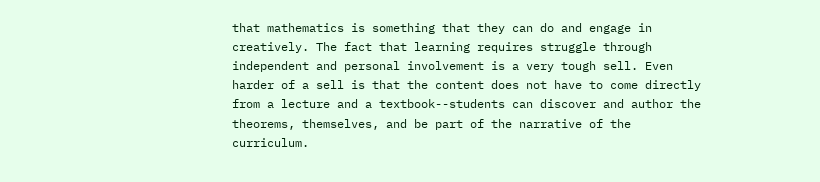that mathematics is something that they can do and engage in creatively. The fact that learning requires struggle through independent and personal involvement is a very tough sell. Even harder of a sell is that the content does not have to come directly from a lecture and a textbook--students can discover and author the theorems, themselves, and be part of the narrative of the curriculum.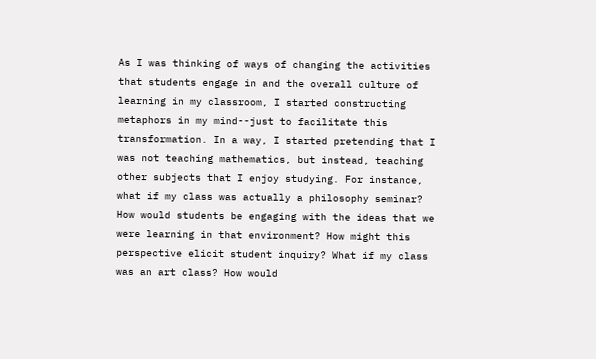As I was thinking of ways of changing the activities that students engage in and the overall culture of learning in my classroom, I started constructing metaphors in my mind--just to facilitate this transformation. In a way, I started pretending that I was not teaching mathematics, but instead, teaching other subjects that I enjoy studying. For instance, what if my class was actually a philosophy seminar? How would students be engaging with the ideas that we were learning in that environment? How might this perspective elicit student inquiry? What if my class was an art class? How would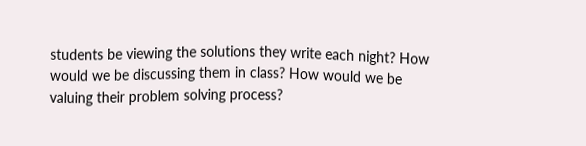students be viewing the solutions they write each night? How would we be discussing them in class? How would we be valuing their problem solving process?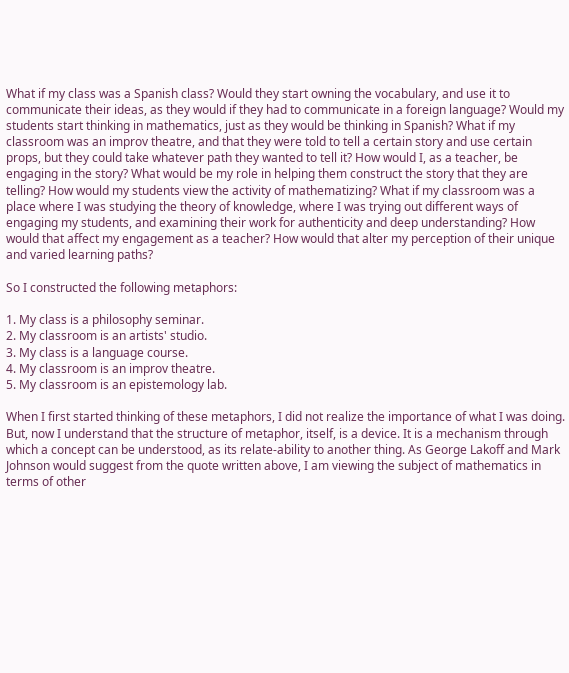What if my class was a Spanish class? Would they start owning the vocabulary, and use it to communicate their ideas, as they would if they had to communicate in a foreign language? Would my students start thinking in mathematics, just as they would be thinking in Spanish? What if my classroom was an improv theatre, and that they were told to tell a certain story and use certain props, but they could take whatever path they wanted to tell it? How would I, as a teacher, be engaging in the story? What would be my role in helping them construct the story that they are telling? How would my students view the activity of mathematizing? What if my classroom was a place where I was studying the theory of knowledge, where I was trying out different ways of engaging my students, and examining their work for authenticity and deep understanding? How would that affect my engagement as a teacher? How would that alter my perception of their unique and varied learning paths?

So I constructed the following metaphors:

1. My class is a philosophy seminar.
2. My classroom is an artists' studio.
3. My class is a language course.
4. My classroom is an improv theatre.
5. My classroom is an epistemology lab.

When I first started thinking of these metaphors, I did not realize the importance of what I was doing. But, now I understand that the structure of metaphor, itself, is a device. It is a mechanism through which a concept can be understood, as its relate-ability to another thing. As George Lakoff and Mark Johnson would suggest from the quote written above, I am viewing the subject of mathematics in terms of other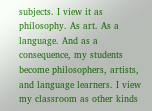subjects. I view it as philosophy. As art. As a language. And as a consequence, my students become philosophers, artists, and language learners. I view my classroom as other kinds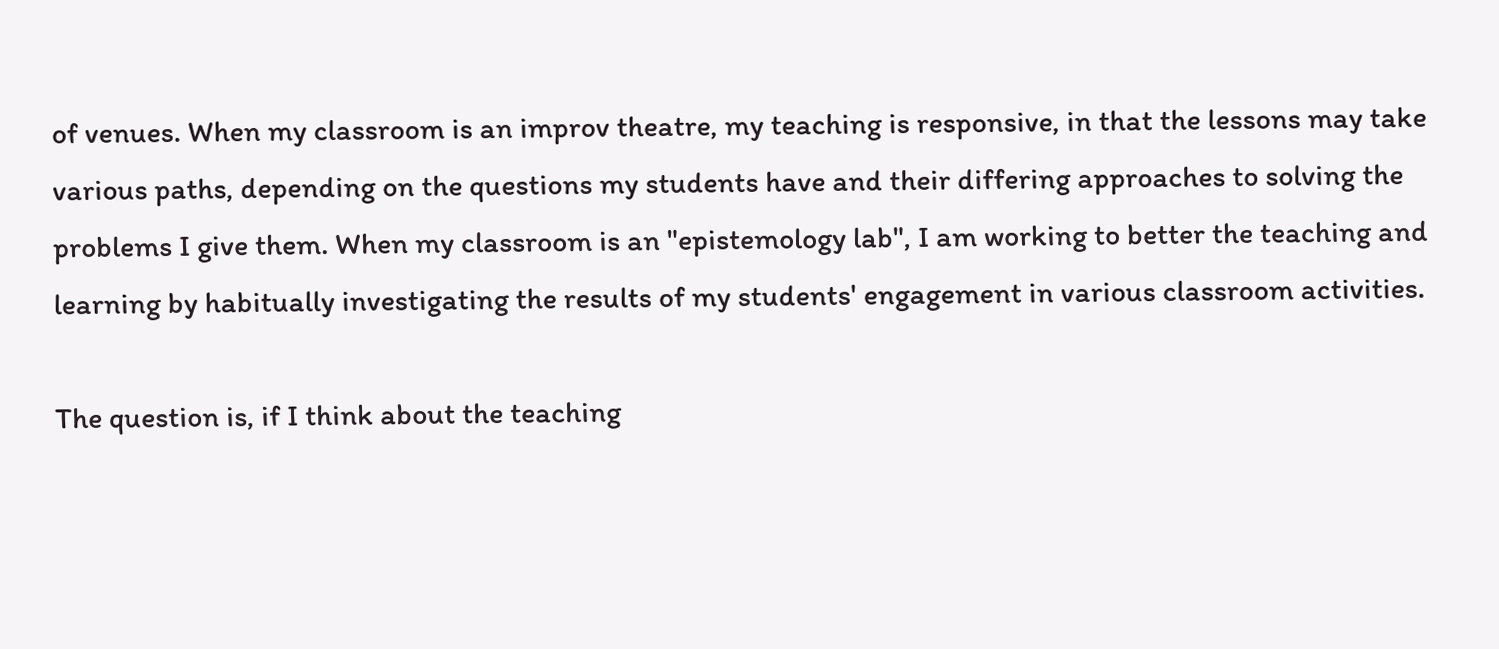of venues. When my classroom is an improv theatre, my teaching is responsive, in that the lessons may take various paths, depending on the questions my students have and their differing approaches to solving the problems I give them. When my classroom is an "epistemology lab", I am working to better the teaching and learning by habitually investigating the results of my students' engagement in various classroom activities.

The question is, if I think about the teaching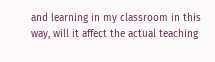and learning in my classroom in this way, will it affect the actual teaching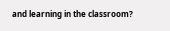and learning in the classroom?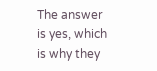The answer is yes, which is why they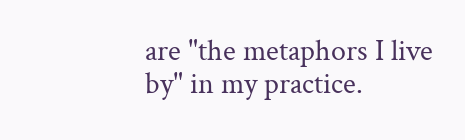are "the metaphors I live by" in my practice.